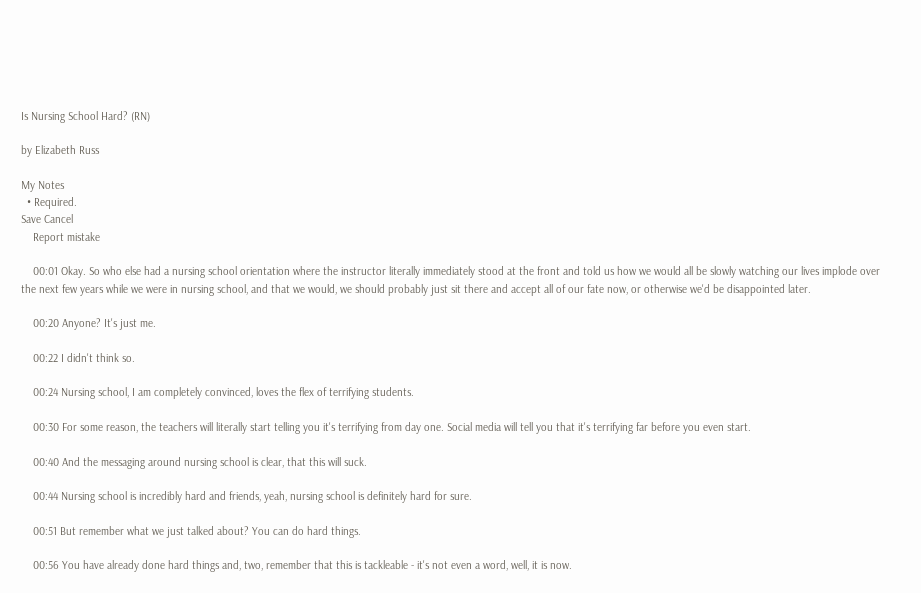Is Nursing School Hard? (RN)

by Elizabeth Russ

My Notes
  • Required.
Save Cancel
    Report mistake

    00:01 Okay. So who else had a nursing school orientation where the instructor literally immediately stood at the front and told us how we would all be slowly watching our lives implode over the next few years while we were in nursing school, and that we would, we should probably just sit there and accept all of our fate now, or otherwise we'd be disappointed later.

    00:20 Anyone? It's just me.

    00:22 I didn't think so.

    00:24 Nursing school, I am completely convinced, loves the flex of terrifying students.

    00:30 For some reason, the teachers will literally start telling you it's terrifying from day one. Social media will tell you that it's terrifying far before you even start.

    00:40 And the messaging around nursing school is clear, that this will suck.

    00:44 Nursing school is incredibly hard and friends, yeah, nursing school is definitely hard for sure.

    00:51 But remember what we just talked about? You can do hard things.

    00:56 You have already done hard things and, two, remember that this is tackleable - it's not even a word, well, it is now.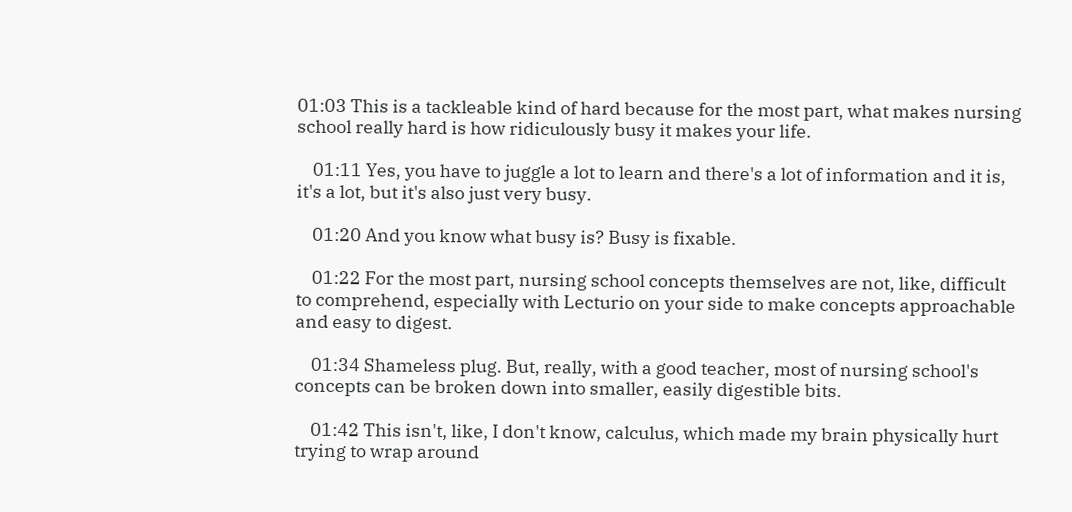01:03 This is a tackleable kind of hard because for the most part, what makes nursing school really hard is how ridiculously busy it makes your life.

    01:11 Yes, you have to juggle a lot to learn and there's a lot of information and it is, it's a lot, but it's also just very busy.

    01:20 And you know what busy is? Busy is fixable.

    01:22 For the most part, nursing school concepts themselves are not, like, difficult to comprehend, especially with Lecturio on your side to make concepts approachable and easy to digest.

    01:34 Shameless plug. But, really, with a good teacher, most of nursing school's concepts can be broken down into smaller, easily digestible bits.

    01:42 This isn't, like, I don't know, calculus, which made my brain physically hurt trying to wrap around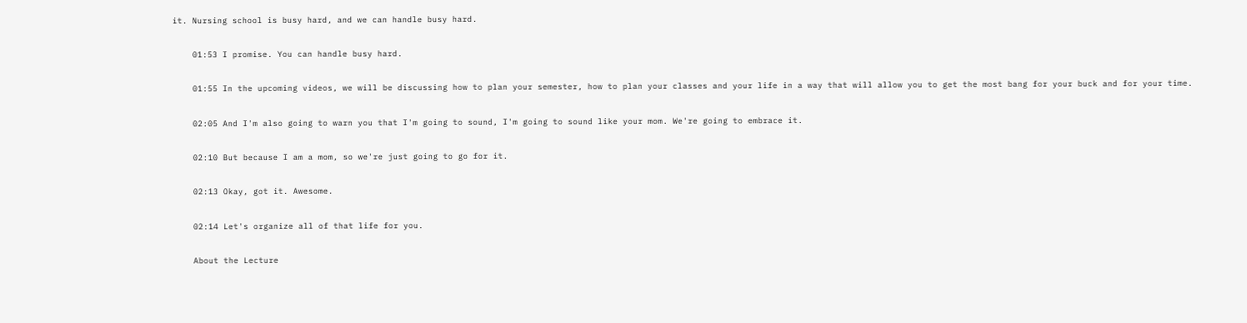it. Nursing school is busy hard, and we can handle busy hard.

    01:53 I promise. You can handle busy hard.

    01:55 In the upcoming videos, we will be discussing how to plan your semester, how to plan your classes and your life in a way that will allow you to get the most bang for your buck and for your time.

    02:05 And I'm also going to warn you that I'm going to sound, I'm going to sound like your mom. We're going to embrace it.

    02:10 But because I am a mom, so we're just going to go for it.

    02:13 Okay, got it. Awesome.

    02:14 Let's organize all of that life for you.

    About the Lecture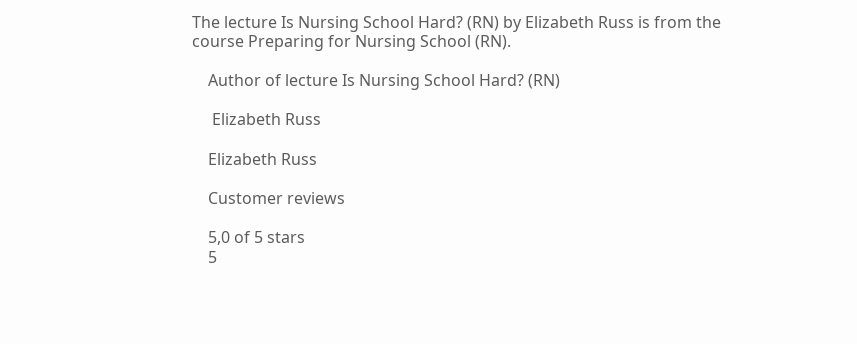The lecture Is Nursing School Hard? (RN) by Elizabeth Russ is from the course Preparing for Nursing School (RN).

    Author of lecture Is Nursing School Hard? (RN)

     Elizabeth Russ

    Elizabeth Russ

    Customer reviews

    5,0 of 5 stars
    5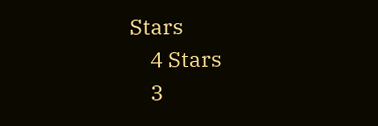Stars
    4 Stars
    3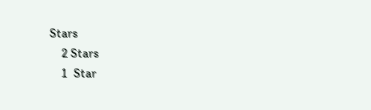Stars
    2 Stars
    1  Star